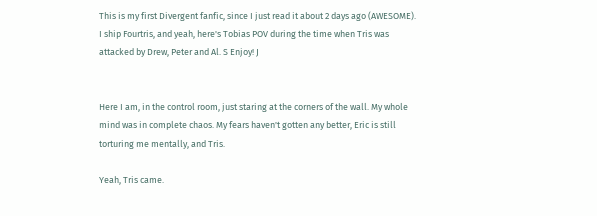This is my first Divergent fanfic, since I just read it about 2 days ago (AWESOME). I ship Fourtris, and yeah, here's Tobias POV during the time when Tris was attacked by Drew, Peter and Al. S Enjoy! J


Here I am, in the control room, just staring at the corners of the wall. My whole mind was in complete chaos. My fears haven't gotten any better, Eric is still torturing me mentally, and Tris.

Yeah, Tris came.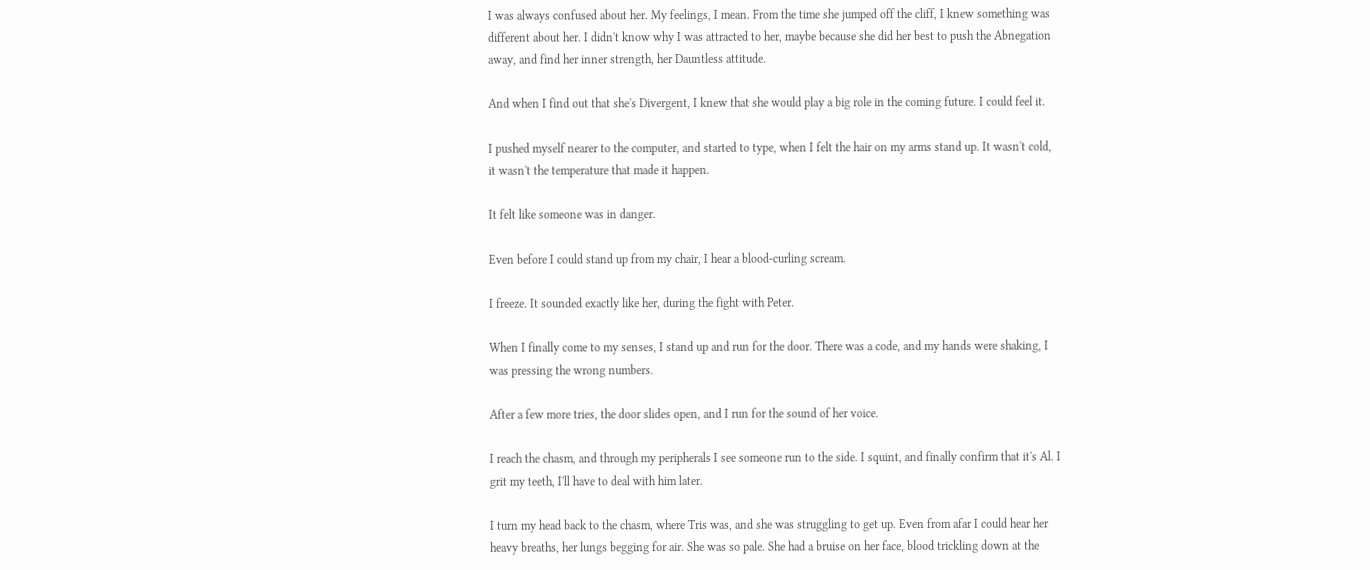I was always confused about her. My feelings, I mean. From the time she jumped off the cliff, I knew something was different about her. I didn't know why I was attracted to her, maybe because she did her best to push the Abnegation away, and find her inner strength, her Dauntless attitude.

And when I find out that she's Divergent, I knew that she would play a big role in the coming future. I could feel it.

I pushed myself nearer to the computer, and started to type, when I felt the hair on my arms stand up. It wasn't cold, it wasn't the temperature that made it happen.

It felt like someone was in danger.

Even before I could stand up from my chair, I hear a blood-curling scream.

I freeze. It sounded exactly like her, during the fight with Peter.

When I finally come to my senses, I stand up and run for the door. There was a code, and my hands were shaking, I was pressing the wrong numbers.

After a few more tries, the door slides open, and I run for the sound of her voice.

I reach the chasm, and through my peripherals I see someone run to the side. I squint, and finally confirm that it's Al. I grit my teeth, I'll have to deal with him later.

I turn my head back to the chasm, where Tris was, and she was struggling to get up. Even from afar I could hear her heavy breaths, her lungs begging for air. She was so pale. She had a bruise on her face, blood trickling down at the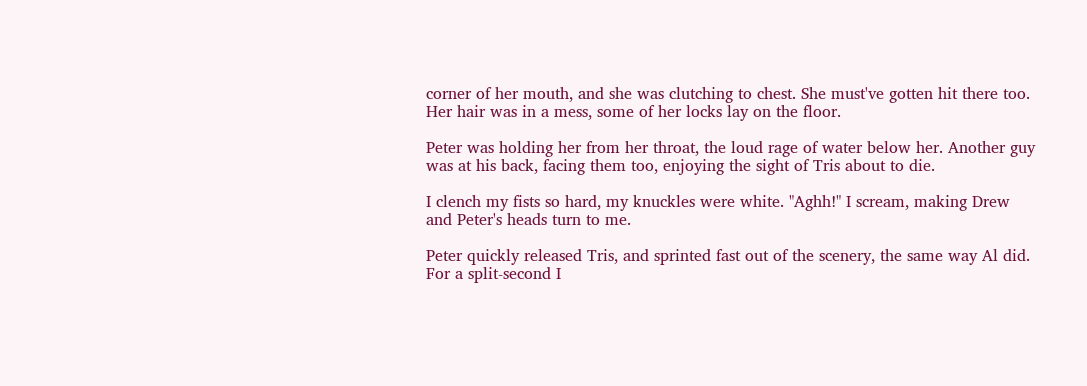corner of her mouth, and she was clutching to chest. She must've gotten hit there too. Her hair was in a mess, some of her locks lay on the floor.

Peter was holding her from her throat, the loud rage of water below her. Another guy was at his back, facing them too, enjoying the sight of Tris about to die.

I clench my fists so hard, my knuckles were white. "Aghh!" I scream, making Drew and Peter's heads turn to me.

Peter quickly released Tris, and sprinted fast out of the scenery, the same way Al did. For a split-second I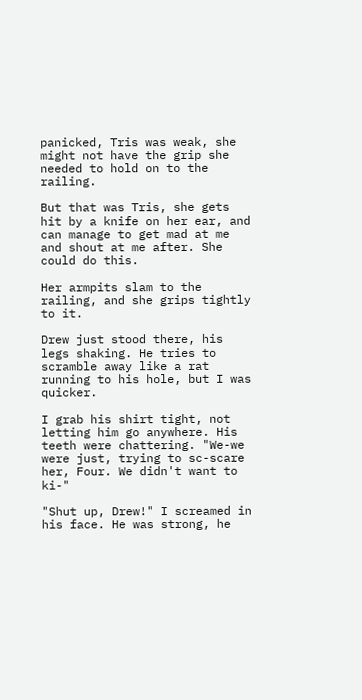panicked, Tris was weak, she might not have the grip she needed to hold on to the railing.

But that was Tris, she gets hit by a knife on her ear, and can manage to get mad at me and shout at me after. She could do this.

Her armpits slam to the railing, and she grips tightly to it.

Drew just stood there, his legs shaking. He tries to scramble away like a rat running to his hole, but I was quicker.

I grab his shirt tight, not letting him go anywhere. His teeth were chattering. "We-we were just, trying to sc-scare her, Four. We didn't want to ki-"

"Shut up, Drew!" I screamed in his face. He was strong, he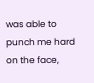was able to punch me hard on the face,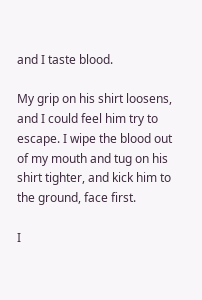and I taste blood.

My grip on his shirt loosens, and I could feel him try to escape. I wipe the blood out of my mouth and tug on his shirt tighter, and kick him to the ground, face first.

I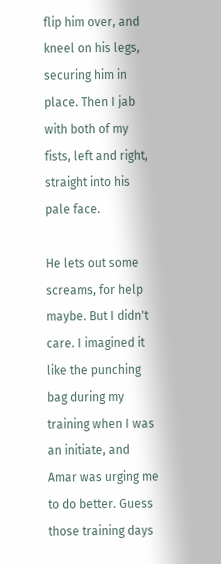flip him over, and kneel on his legs, securing him in place. Then I jab with both of my fists, left and right, straight into his pale face.

He lets out some screams, for help maybe. But I didn't care. I imagined it like the punching bag during my training when I was an initiate, and Amar was urging me to do better. Guess those training days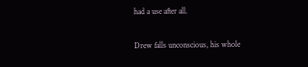had a use after all.

Drew falls unconscious, his whole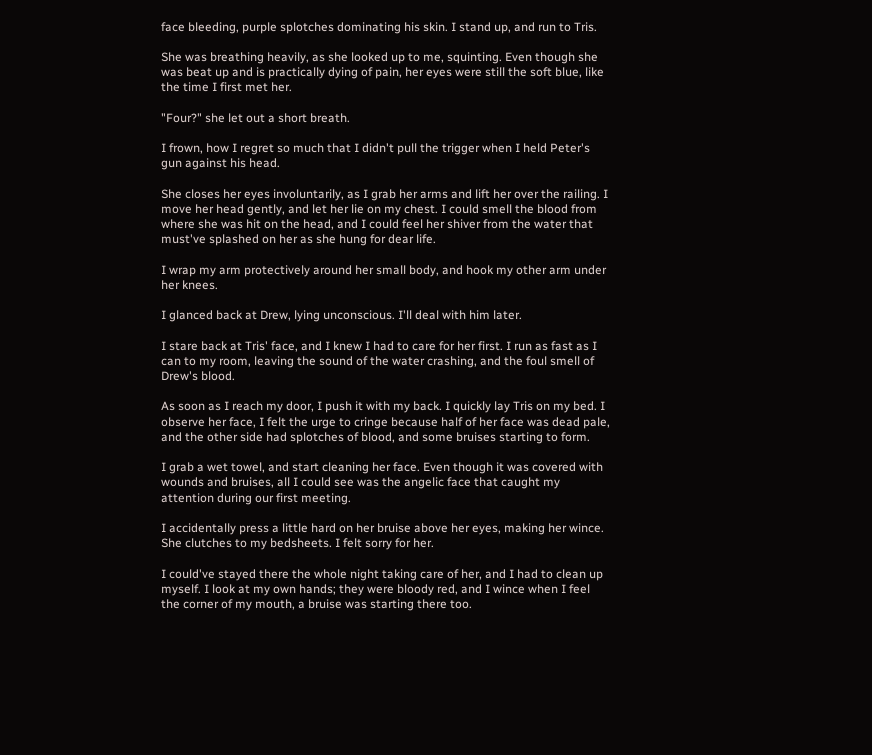face bleeding, purple splotches dominating his skin. I stand up, and run to Tris.

She was breathing heavily, as she looked up to me, squinting. Even though she was beat up and is practically dying of pain, her eyes were still the soft blue, like the time I first met her.

"Four?" she let out a short breath.

I frown, how I regret so much that I didn't pull the trigger when I held Peter's gun against his head.

She closes her eyes involuntarily, as I grab her arms and lift her over the railing. I move her head gently, and let her lie on my chest. I could smell the blood from where she was hit on the head, and I could feel her shiver from the water that must've splashed on her as she hung for dear life.

I wrap my arm protectively around her small body, and hook my other arm under her knees.

I glanced back at Drew, lying unconscious. I'll deal with him later.

I stare back at Tris' face, and I knew I had to care for her first. I run as fast as I can to my room, leaving the sound of the water crashing, and the foul smell of Drew's blood.

As soon as I reach my door, I push it with my back. I quickly lay Tris on my bed. I observe her face, I felt the urge to cringe because half of her face was dead pale, and the other side had splotches of blood, and some bruises starting to form.

I grab a wet towel, and start cleaning her face. Even though it was covered with wounds and bruises, all I could see was the angelic face that caught my attention during our first meeting.

I accidentally press a little hard on her bruise above her eyes, making her wince. She clutches to my bedsheets. I felt sorry for her.

I could've stayed there the whole night taking care of her, and I had to clean up myself. I look at my own hands; they were bloody red, and I wince when I feel the corner of my mouth, a bruise was starting there too.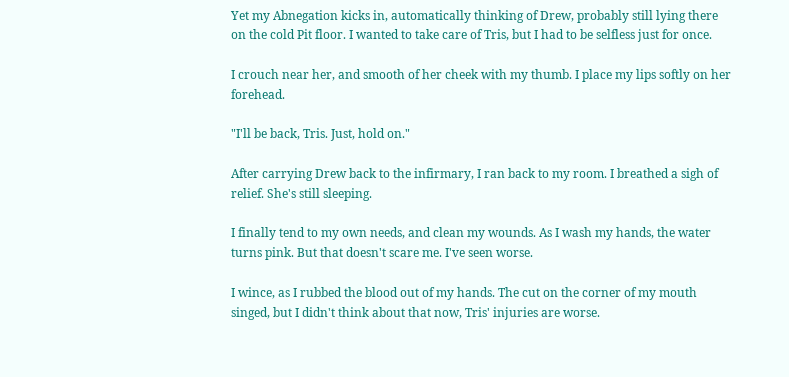Yet my Abnegation kicks in, automatically thinking of Drew, probably still lying there on the cold Pit floor. I wanted to take care of Tris, but I had to be selfless just for once.

I crouch near her, and smooth of her cheek with my thumb. I place my lips softly on her forehead.

"I'll be back, Tris. Just, hold on."

After carrying Drew back to the infirmary, I ran back to my room. I breathed a sigh of relief. She's still sleeping.

I finally tend to my own needs, and clean my wounds. As I wash my hands, the water turns pink. But that doesn't scare me. I've seen worse.

I wince, as I rubbed the blood out of my hands. The cut on the corner of my mouth singed, but I didn't think about that now, Tris' injuries are worse.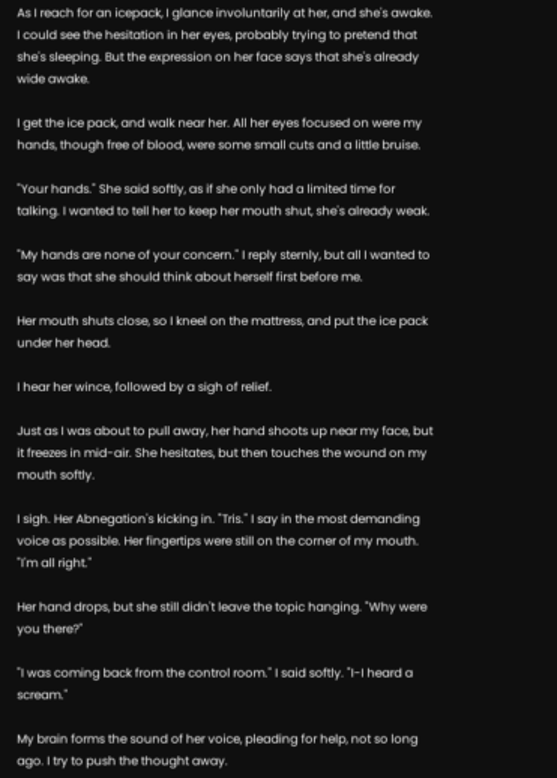As I reach for an icepack, I glance involuntarily at her, and she's awake. I could see the hesitation in her eyes, probably trying to pretend that she's sleeping. But the expression on her face says that she's already wide awake.

I get the ice pack, and walk near her. All her eyes focused on were my hands, though free of blood, were some small cuts and a little bruise.

"Your hands." She said softly, as if she only had a limited time for talking. I wanted to tell her to keep her mouth shut, she's already weak.

"My hands are none of your concern." I reply sternly, but all I wanted to say was that she should think about herself first before me.

Her mouth shuts close, so I kneel on the mattress, and put the ice pack under her head.

I hear her wince, followed by a sigh of relief.

Just as I was about to pull away, her hand shoots up near my face, but it freezes in mid-air. She hesitates, but then touches the wound on my mouth softly.

I sigh. Her Abnegation's kicking in. "Tris." I say in the most demanding voice as possible. Her fingertips were still on the corner of my mouth. "I'm all right."

Her hand drops, but she still didn't leave the topic hanging. "Why were you there?"

"I was coming back from the control room." I said softly. "I-I heard a scream."

My brain forms the sound of her voice, pleading for help, not so long ago. I try to push the thought away.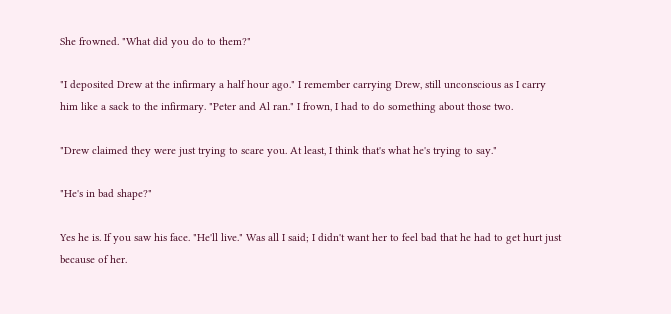She frowned. "What did you do to them?"

"I deposited Drew at the infirmary a half hour ago." I remember carrying Drew, still unconscious as I carry him like a sack to the infirmary. "Peter and Al ran." I frown, I had to do something about those two.

"Drew claimed they were just trying to scare you. At least, I think that's what he's trying to say."

"He's in bad shape?"

Yes he is. If you saw his face. "He'll live." Was all I said; I didn't want her to feel bad that he had to get hurt just because of her.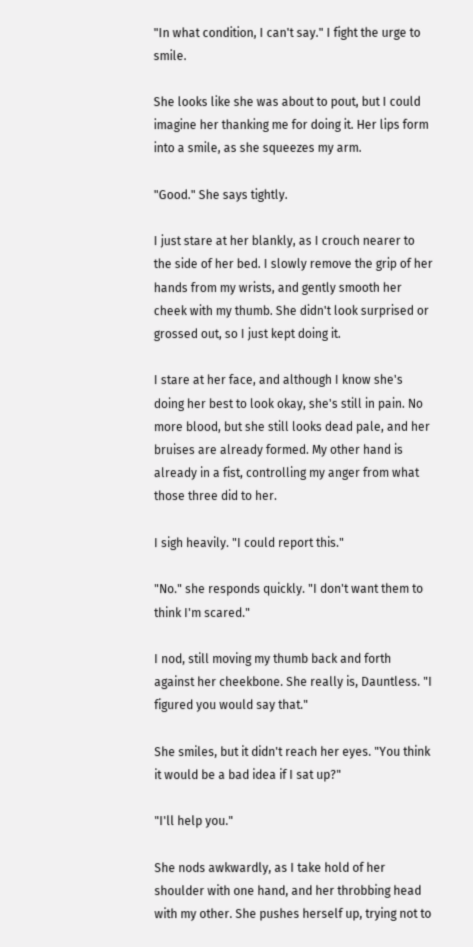"In what condition, I can't say." I fight the urge to smile.

She looks like she was about to pout, but I could imagine her thanking me for doing it. Her lips form into a smile, as she squeezes my arm.

"Good." She says tightly.

I just stare at her blankly, as I crouch nearer to the side of her bed. I slowly remove the grip of her hands from my wrists, and gently smooth her cheek with my thumb. She didn't look surprised or grossed out, so I just kept doing it.

I stare at her face, and although I know she's doing her best to look okay, she's still in pain. No more blood, but she still looks dead pale, and her bruises are already formed. My other hand is already in a fist, controlling my anger from what those three did to her.

I sigh heavily. "I could report this."

"No." she responds quickly. "I don't want them to think I'm scared."

I nod, still moving my thumb back and forth against her cheekbone. She really is, Dauntless. "I figured you would say that."

She smiles, but it didn't reach her eyes. "You think it would be a bad idea if I sat up?"

"I'll help you."

She nods awkwardly, as I take hold of her shoulder with one hand, and her throbbing head with my other. She pushes herself up, trying not to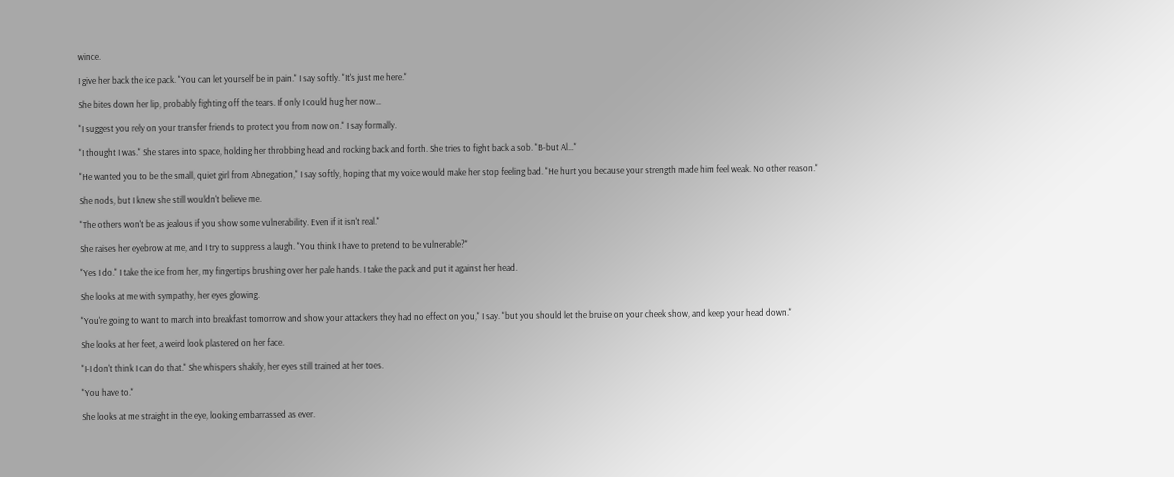wince.

I give her back the ice pack. "You can let yourself be in pain." I say softly. "It's just me here."

She bites down her lip, probably fighting off the tears. If only I could hug her now…

"I suggest you rely on your transfer friends to protect you from now on." I say formally.

"I thought I was." She stares into space, holding her throbbing head and rocking back and forth. She tries to fight back a sob. "B-but Al…"

"He wanted you to be the small, quiet girl from Abnegation," I say softly, hoping that my voice would make her stop feeling bad. "He hurt you because your strength made him feel weak. No other reason."

She nods, but I knew she still wouldn't believe me.

"The others won't be as jealous if you show some vulnerability. Even if it isn't real."

She raises her eyebrow at me, and I try to suppress a laugh. "You think I have to pretend to be vulnerable?"

"Yes I do." I take the ice from her, my fingertips brushing over her pale hands. I take the pack and put it against her head.

She looks at me with sympathy, her eyes glowing.

"You're going to want to march into breakfast tomorrow and show your attackers they had no effect on you," I say. "but you should let the bruise on your cheek show, and keep your head down."

She looks at her feet, a weird look plastered on her face.

"I-I don't think I can do that." She whispers shakily, her eyes still trained at her toes.

"You have to."

She looks at me straight in the eye, looking embarrassed as ever.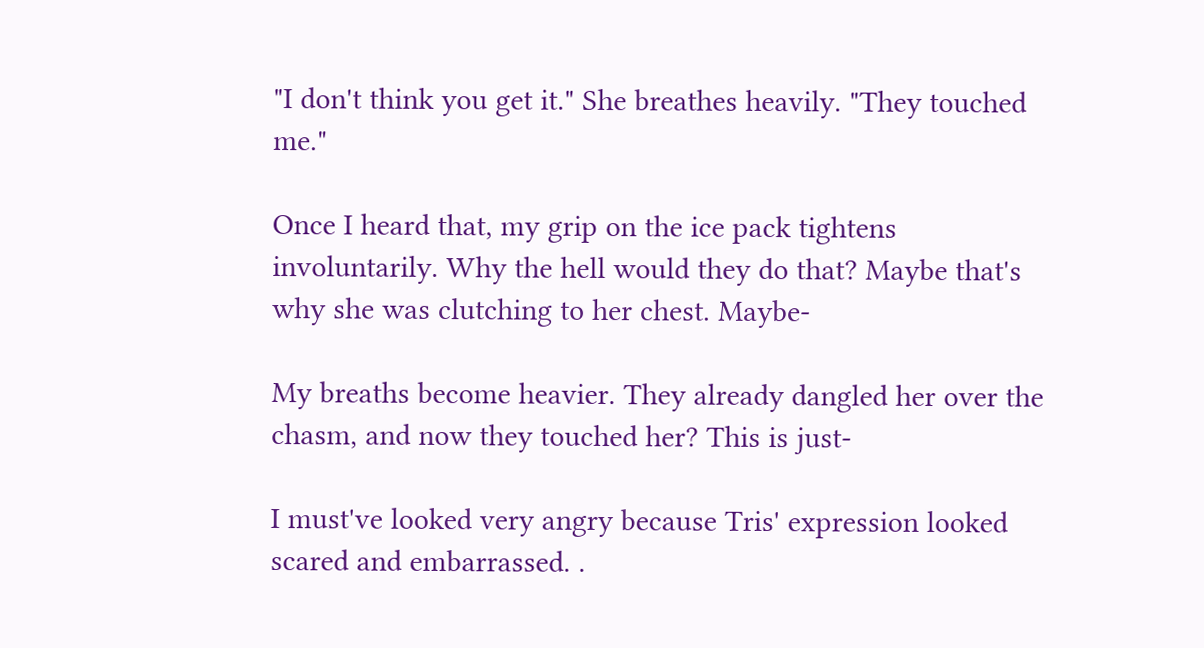"I don't think you get it." She breathes heavily. "They touched me."

Once I heard that, my grip on the ice pack tightens involuntarily. Why the hell would they do that? Maybe that's why she was clutching to her chest. Maybe-

My breaths become heavier. They already dangled her over the chasm, and now they touched her? This is just-

I must've looked very angry because Tris' expression looked scared and embarrassed. .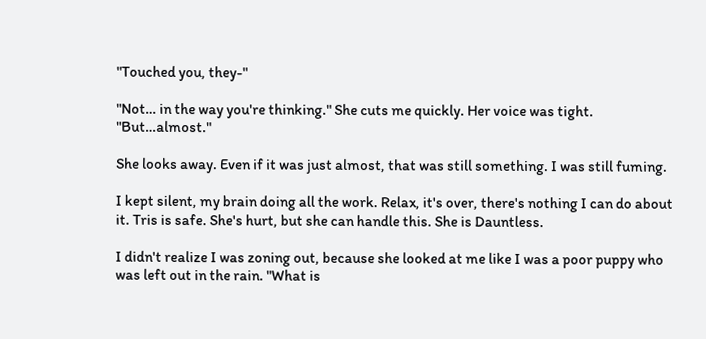"Touched you, they-"

"Not… in the way you're thinking." She cuts me quickly. Her voice was tight. "But…almost."

She looks away. Even if it was just almost, that was still something. I was still fuming.

I kept silent, my brain doing all the work. Relax, it's over, there's nothing I can do about it. Tris is safe. She's hurt, but she can handle this. She is Dauntless.

I didn't realize I was zoning out, because she looked at me like I was a poor puppy who was left out in the rain. "What is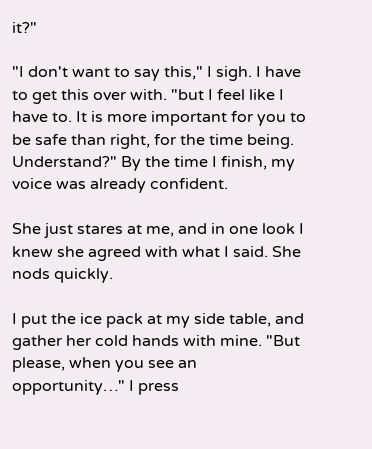it?"

"I don't want to say this," I sigh. I have to get this over with. "but I feel like I have to. It is more important for you to be safe than right, for the time being. Understand?" By the time I finish, my voice was already confident.

She just stares at me, and in one look I knew she agreed with what I said. She nods quickly.

I put the ice pack at my side table, and gather her cold hands with mine. "But please, when you see an opportunity…" I press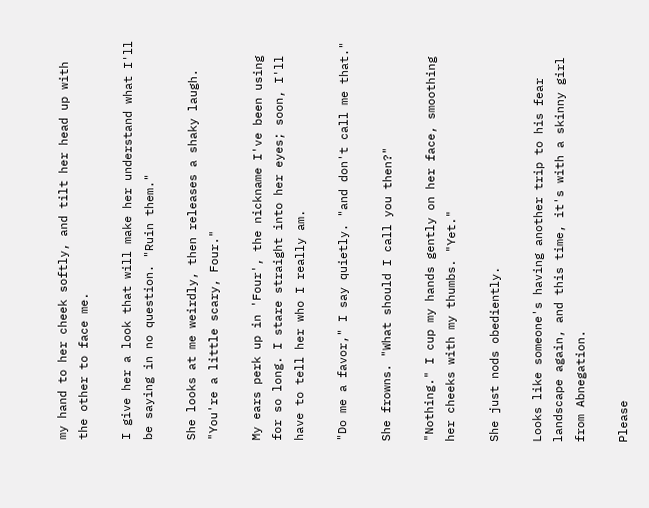my hand to her cheek softly, and tilt her head up with the other to face me.

I give her a look that will make her understand what I'll be saying in no question. "Ruin them."

She looks at me weirdly, then releases a shaky laugh. "You're a little scary, Four."

My ears perk up in 'Four', the nickname I've been using for so long. I stare straight into her eyes; soon, I'll have to tell her who I really am.

"Do me a favor," I say quietly. "and don't call me that."

She frowns. "What should I call you then?"

"Nothing." I cup my hands gently on her face, smoothing her cheeks with my thumbs. "Yet."

She just nods obediently.

Looks like someone's having another trip to his fear landscape again, and this time, it's with a skinny girl from Abnegation.

Please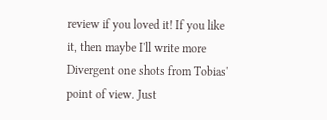review if you loved it! If you like it, then maybe I'll write more Divergent one shots from Tobias' point of view. Just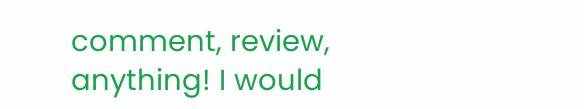comment, review, anything! I would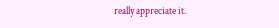really appreciate it.